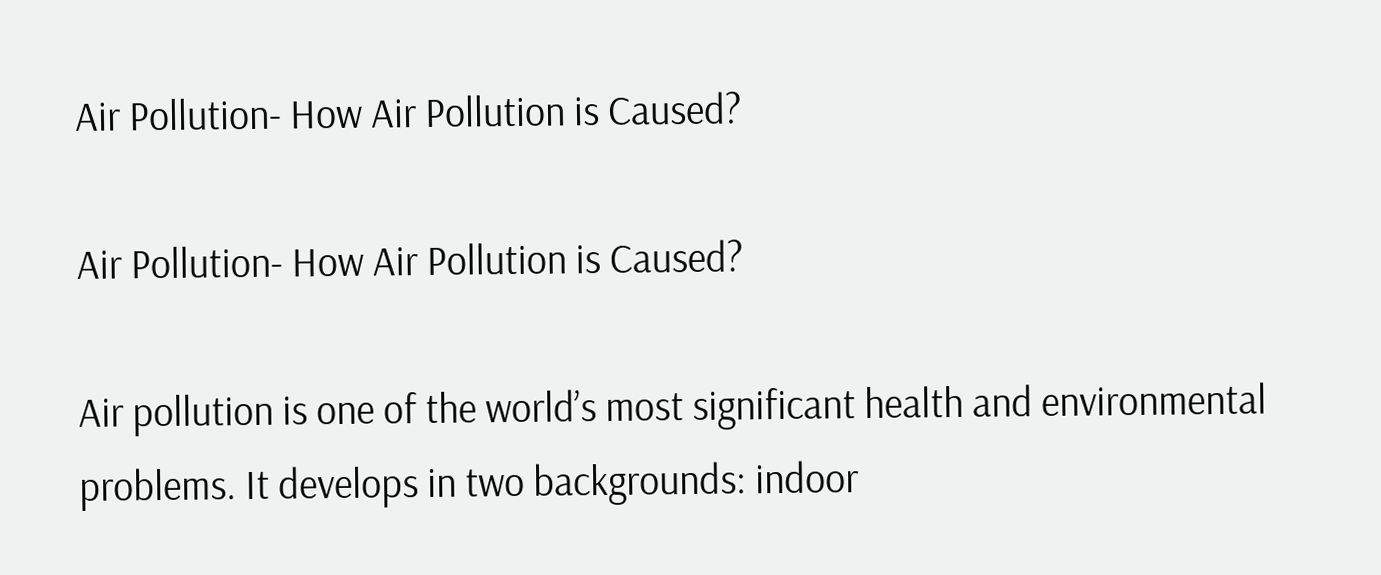Air Pollution- How Air Pollution is Caused?

Air Pollution- How Air Pollution is Caused?

Air pollution is one of the world’s most significant health and environmental problems. It develops in two backgrounds: indoor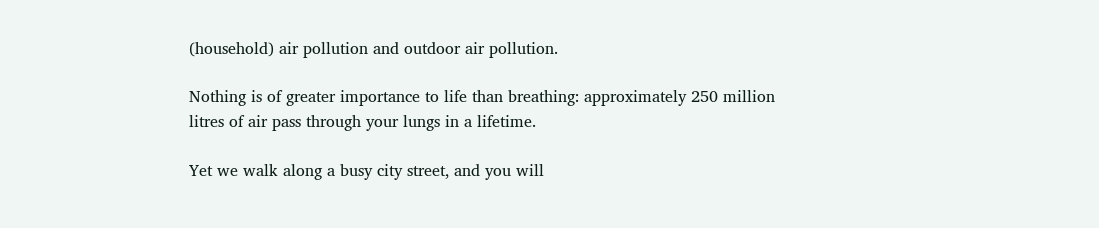(household) air pollution and outdoor air pollution.

Nothing is of greater importance to life than breathing: approximately 250 million litres of air pass through your lungs in a lifetime.

Yet we walk along a busy city street, and you will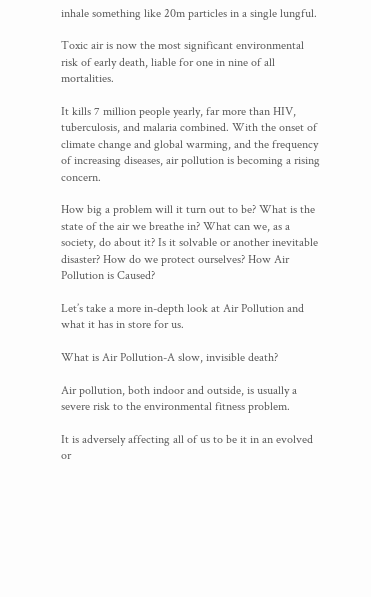inhale something like 20m particles in a single lungful.

Toxic air is now the most significant environmental risk of early death, liable for one in nine of all mortalities.

It kills 7 million people yearly, far more than HIV, tuberculosis, and malaria combined. With the onset of climate change and global warming, and the frequency of increasing diseases, air pollution is becoming a rising concern.

How big a problem will it turn out to be? What is the state of the air we breathe in? What can we, as a society, do about it? Is it solvable or another inevitable disaster? How do we protect ourselves? How Air Pollution is Caused?

Let’s take a more in-depth look at Air Pollution and what it has in store for us.

What is Air Pollution-A slow, invisible death?

Air pollution, both indoor and outside, is usually a severe risk to the environmental fitness problem.

It is adversely affecting all of us to be it in an evolved or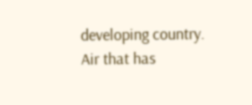developing country. Air that has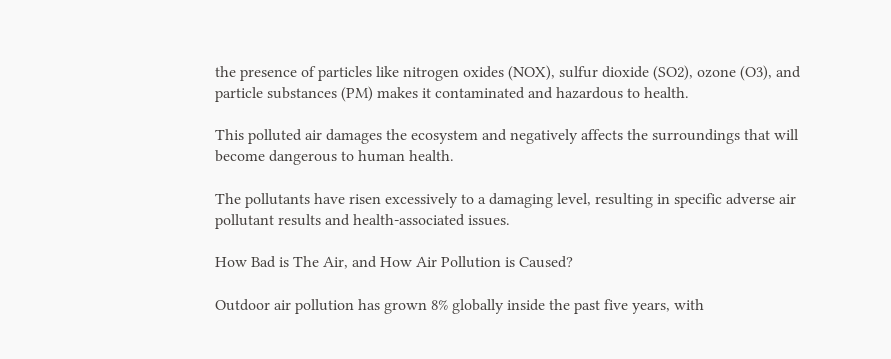the presence of particles like nitrogen oxides (NOX), sulfur dioxide (SO2), ozone (O3), and particle substances (PM) makes it contaminated and hazardous to health.

This polluted air damages the ecosystem and negatively affects the surroundings that will become dangerous to human health.

The pollutants have risen excessively to a damaging level, resulting in specific adverse air pollutant results and health-associated issues.

How Bad is The Air, and How Air Pollution is Caused?

Outdoor air pollution has grown 8% globally inside the past five years, with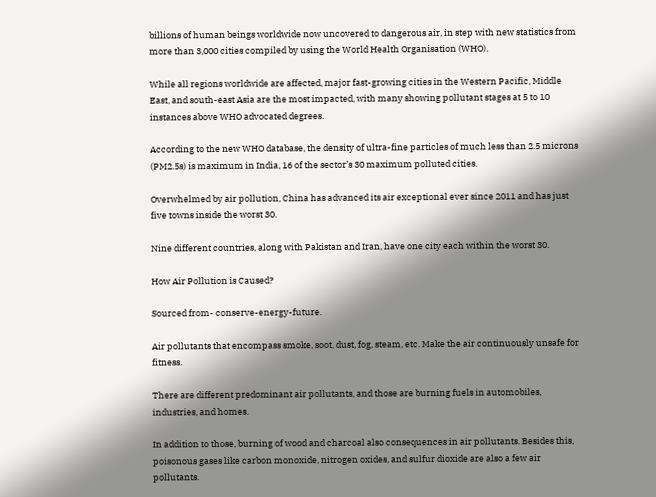billions of human beings worldwide now uncovered to dangerous air, in step with new statistics from more than 3,000 cities compiled by using the World Health Organisation (WHO).

While all regions worldwide are affected, major fast-growing cities in the Western Pacific, Middle East, and south-east Asia are the most impacted, with many showing pollutant stages at 5 to 10 instances above WHO advocated degrees.

According to the new WHO database, the density of ultra-fine particles of much less than 2.5 microns (PM2.5s) is maximum in India, 16 of the sector’s 30 maximum polluted cities.

Overwhelmed by air pollution, China has advanced its air exceptional ever since 2011 and has just five towns inside the worst 30.

Nine different countries, along with Pakistan and Iran, have one city each within the worst 30.

How Air Pollution is Caused?

Sourced from- conserve-energy-future.

Air pollutants that encompass smoke, soot, dust, fog, steam, etc. Make the air continuously unsafe for fitness.

There are different predominant air pollutants, and those are burning fuels in automobiles, industries, and homes.

In addition to those, burning of wood and charcoal also consequences in air pollutants. Besides this, poisonous gases like carbon monoxide, nitrogen oxides, and sulfur dioxide are also a few air pollutants.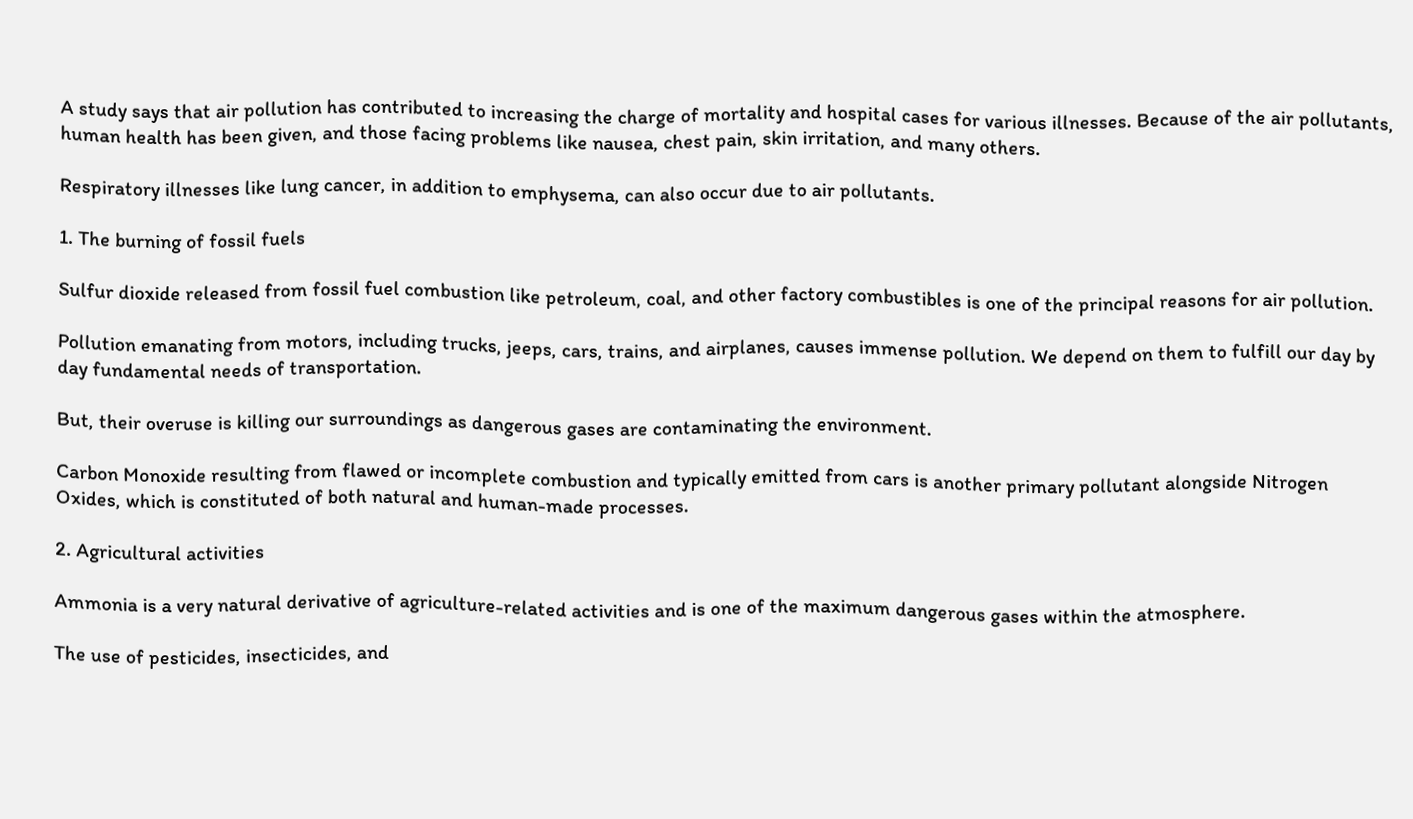A study says that air pollution has contributed to increasing the charge of mortality and hospital cases for various illnesses. Because of the air pollutants, human health has been given, and those facing problems like nausea, chest pain, skin irritation, and many others.

Respiratory illnesses like lung cancer, in addition to emphysema, can also occur due to air pollutants.

1. The burning of fossil fuels

Sulfur dioxide released from fossil fuel combustion like petroleum, coal, and other factory combustibles is one of the principal reasons for air pollution.

Pollution emanating from motors, including trucks, jeeps, cars, trains, and airplanes, causes immense pollution. We depend on them to fulfill our day by day fundamental needs of transportation.

But, their overuse is killing our surroundings as dangerous gases are contaminating the environment.

Carbon Monoxide resulting from flawed or incomplete combustion and typically emitted from cars is another primary pollutant alongside Nitrogen Oxides, which is constituted of both natural and human-made processes.

2. Agricultural activities

Ammonia is a very natural derivative of agriculture-related activities and is one of the maximum dangerous gases within the atmosphere.

The use of pesticides, insecticides, and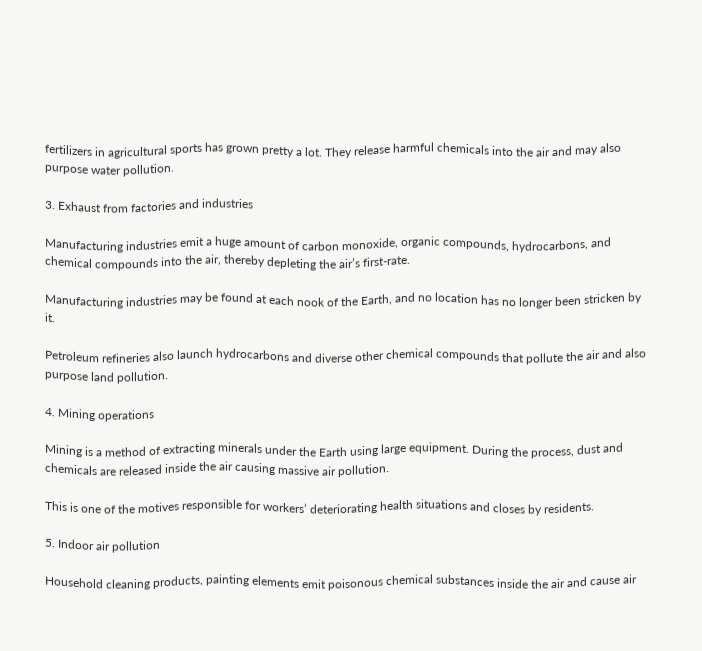fertilizers in agricultural sports has grown pretty a lot. They release harmful chemicals into the air and may also purpose water pollution.

3. Exhaust from factories and industries

Manufacturing industries emit a huge amount of carbon monoxide, organic compounds, hydrocarbons, and chemical compounds into the air, thereby depleting the air’s first-rate.

Manufacturing industries may be found at each nook of the Earth, and no location has no longer been stricken by it.

Petroleum refineries also launch hydrocarbons and diverse other chemical compounds that pollute the air and also purpose land pollution.

4. Mining operations

Mining is a method of extracting minerals under the Earth using large equipment. During the process, dust and chemicals are released inside the air causing massive air pollution.

This is one of the motives responsible for workers’ deteriorating health situations and closes by residents.

5. Indoor air pollution

Household cleaning products, painting elements emit poisonous chemical substances inside the air and cause air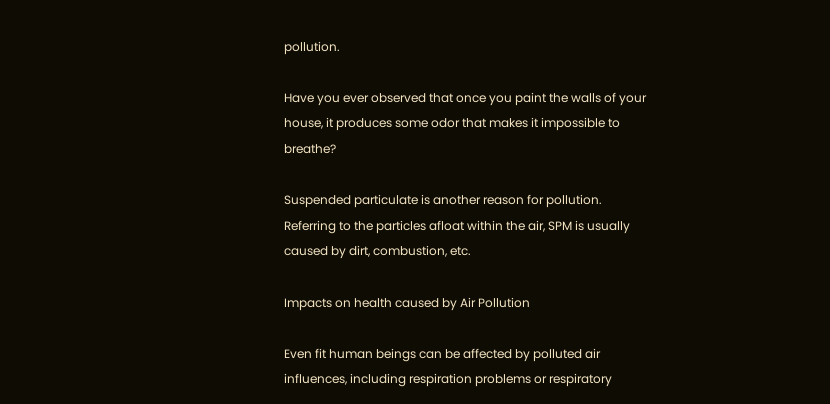pollution.

Have you ever observed that once you paint the walls of your house, it produces some odor that makes it impossible to breathe?

Suspended particulate is another reason for pollution. Referring to the particles afloat within the air, SPM is usually caused by dirt, combustion, etc.

Impacts on health caused by Air Pollution

Even fit human beings can be affected by polluted air influences, including respiration problems or respiratory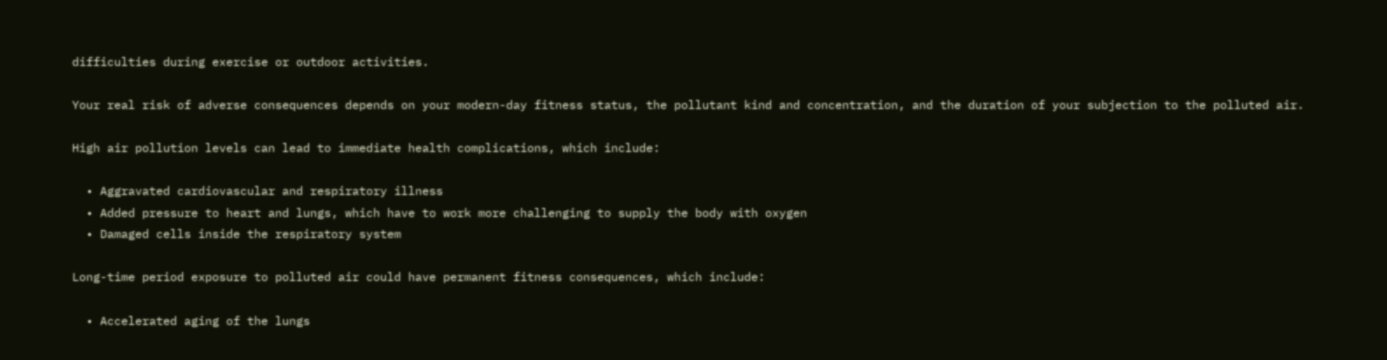difficulties during exercise or outdoor activities.

Your real risk of adverse consequences depends on your modern-day fitness status, the pollutant kind and concentration, and the duration of your subjection to the polluted air.

High air pollution levels can lead to immediate health complications, which include:

  • Aggravated cardiovascular and respiratory illness
  • Added pressure to heart and lungs, which have to work more challenging to supply the body with oxygen
  • Damaged cells inside the respiratory system

Long-time period exposure to polluted air could have permanent fitness consequences, which include:

  • Accelerated aging of the lungs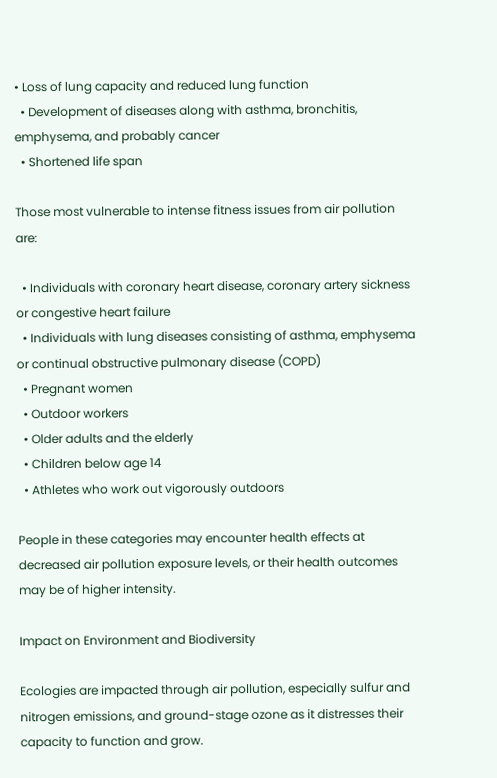• Loss of lung capacity and reduced lung function
  • Development of diseases along with asthma, bronchitis, emphysema, and probably cancer
  • Shortened life span

Those most vulnerable to intense fitness issues from air pollution are:

  • Individuals with coronary heart disease, coronary artery sickness or congestive heart failure
  • Individuals with lung diseases consisting of asthma, emphysema or continual obstructive pulmonary disease (COPD)
  • Pregnant women
  • Outdoor workers
  • Older adults and the elderly
  • Children below age 14
  • Athletes who work out vigorously outdoors

People in these categories may encounter health effects at decreased air pollution exposure levels, or their health outcomes may be of higher intensity.

Impact on Environment and Biodiversity

Ecologies are impacted through air pollution, especially sulfur and nitrogen emissions, and ground-stage ozone as it distresses their capacity to function and grow.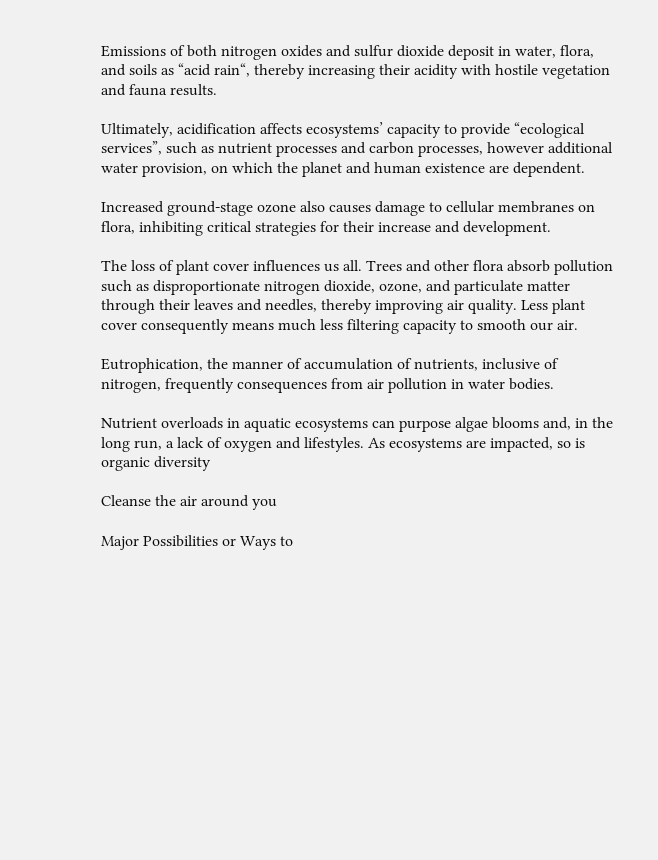Emissions of both nitrogen oxides and sulfur dioxide deposit in water, flora, and soils as “acid rain“, thereby increasing their acidity with hostile vegetation and fauna results.

Ultimately, acidification affects ecosystems’ capacity to provide “ecological services”, such as nutrient processes and carbon processes, however additional water provision, on which the planet and human existence are dependent.

Increased ground-stage ozone also causes damage to cellular membranes on flora, inhibiting critical strategies for their increase and development.

The loss of plant cover influences us all. Trees and other flora absorb pollution such as disproportionate nitrogen dioxide, ozone, and particulate matter through their leaves and needles, thereby improving air quality. Less plant cover consequently means much less filtering capacity to smooth our air.

Eutrophication, the manner of accumulation of nutrients, inclusive of nitrogen, frequently consequences from air pollution in water bodies.

Nutrient overloads in aquatic ecosystems can purpose algae blooms and, in the long run, a lack of oxygen and lifestyles. As ecosystems are impacted, so is organic diversity

Cleanse the air around you

Major Possibilities or Ways to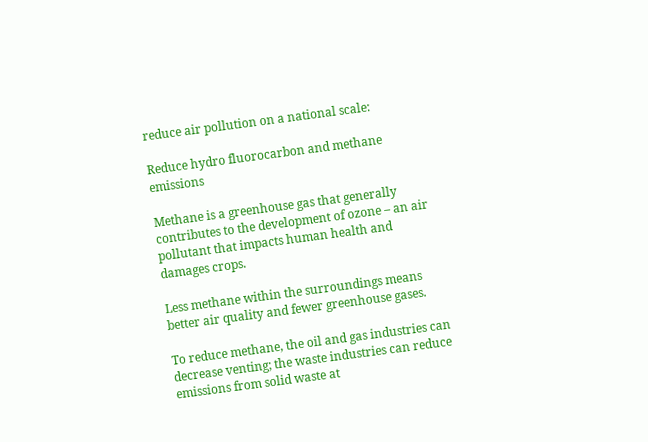reduce air pollution on a national scale:

Reduce hydro fluorocarbon and methane emissions

Methane is a greenhouse gas that generally contributes to the development of ozone – an air pollutant that impacts human health and damages crops.

Less methane within the surroundings means better air quality and fewer greenhouse gases.

To reduce methane, the oil and gas industries can decrease venting; the waste industries can reduce emissions from solid waste at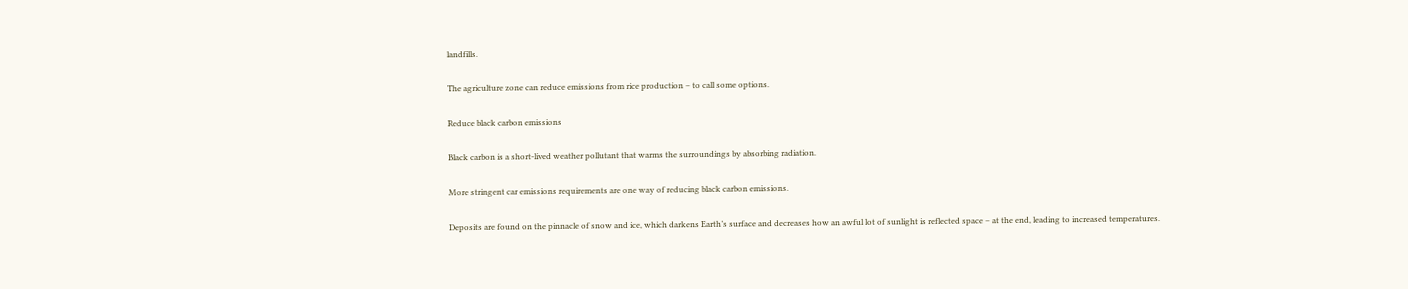landfills.

The agriculture zone can reduce emissions from rice production – to call some options.

Reduce black carbon emissions

Black carbon is a short-lived weather pollutant that warms the surroundings by absorbing radiation.

More stringent car emissions requirements are one way of reducing black carbon emissions.

Deposits are found on the pinnacle of snow and ice, which darkens Earth’s surface and decreases how an awful lot of sunlight is reflected space – at the end, leading to increased temperatures.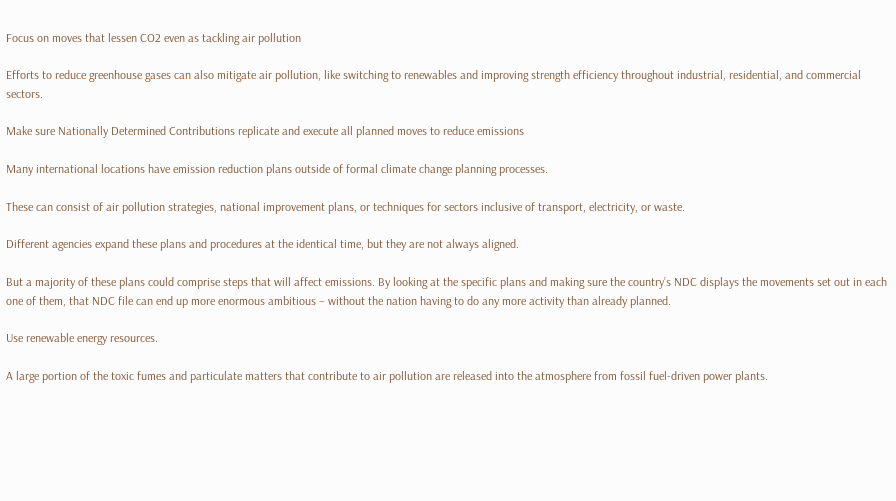Focus on moves that lessen CO2 even as tackling air pollution

Efforts to reduce greenhouse gases can also mitigate air pollution, like switching to renewables and improving strength efficiency throughout industrial, residential, and commercial sectors.

Make sure Nationally Determined Contributions replicate and execute all planned moves to reduce emissions

Many international locations have emission reduction plans outside of formal climate change planning processes.

These can consist of air pollution strategies, national improvement plans, or techniques for sectors inclusive of transport, electricity, or waste.

Different agencies expand these plans and procedures at the identical time, but they are not always aligned.

But a majority of these plans could comprise steps that will affect emissions. By looking at the specific plans and making sure the country’s NDC displays the movements set out in each one of them, that NDC file can end up more enormous ambitious – without the nation having to do any more activity than already planned.

Use renewable energy resources.

A large portion of the toxic fumes and particulate matters that contribute to air pollution are released into the atmosphere from fossil fuel-driven power plants.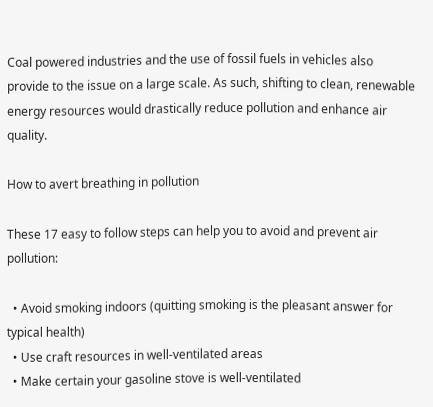Coal powered industries and the use of fossil fuels in vehicles also provide to the issue on a large scale. As such, shifting to clean, renewable energy resources would drastically reduce pollution and enhance air quality.

How to avert breathing in pollution

These 17 easy to follow steps can help you to avoid and prevent air pollution:

  • Avoid smoking indoors (quitting smoking is the pleasant answer for typical health)
  • Use craft resources in well-ventilated areas
  • Make certain your gasoline stove is well-ventilated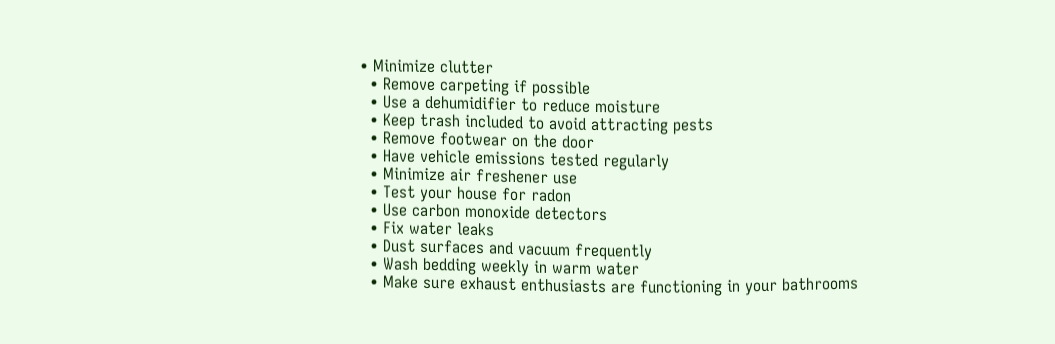• Minimize clutter
  • Remove carpeting if possible
  • Use a dehumidifier to reduce moisture
  • Keep trash included to avoid attracting pests
  • Remove footwear on the door
  • Have vehicle emissions tested regularly
  • Minimize air freshener use
  • Test your house for radon
  • Use carbon monoxide detectors
  • Fix water leaks
  • Dust surfaces and vacuum frequently
  • Wash bedding weekly in warm water
  • Make sure exhaust enthusiasts are functioning in your bathrooms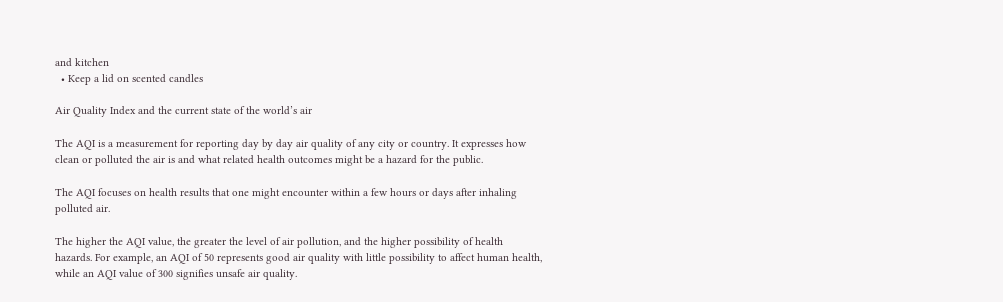and kitchen
  • Keep a lid on scented candles

Air Quality Index and the current state of the world’s air

The AQI is a measurement for reporting day by day air quality of any city or country. It expresses how clean or polluted the air is and what related health outcomes might be a hazard for the public.

The AQI focuses on health results that one might encounter within a few hours or days after inhaling polluted air.

The higher the AQI value, the greater the level of air pollution, and the higher possibility of health hazards. For example, an AQI of 50 represents good air quality with little possibility to affect human health, while an AQI value of 300 signifies unsafe air quality.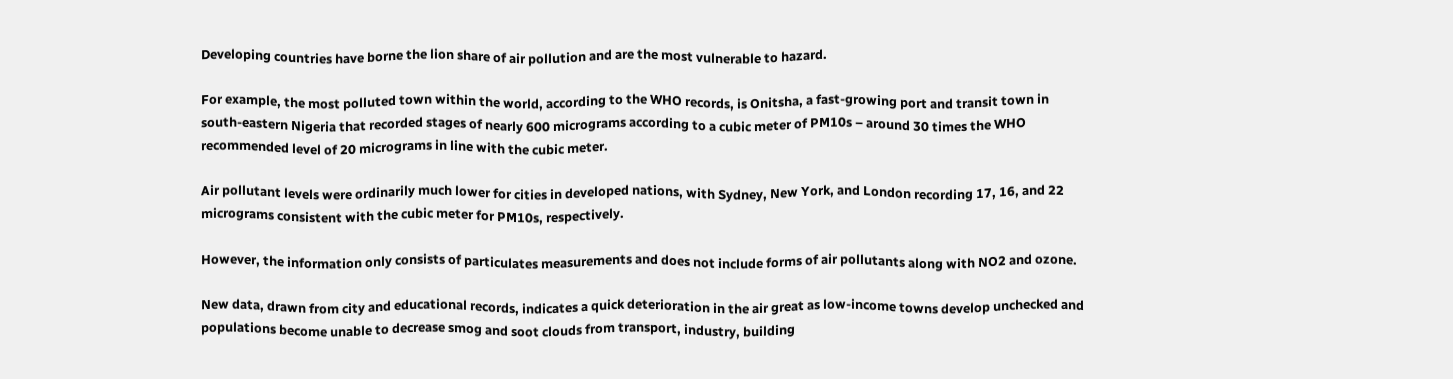Developing countries have borne the lion share of air pollution and are the most vulnerable to hazard.

For example, the most polluted town within the world, according to the WHO records, is Onitsha, a fast-growing port and transit town in south-eastern Nigeria that recorded stages of nearly 600 micrograms according to a cubic meter of PM10s – around 30 times the WHO recommended level of 20 micrograms in line with the cubic meter.

Air pollutant levels were ordinarily much lower for cities in developed nations, with Sydney, New York, and London recording 17, 16, and 22 micrograms consistent with the cubic meter for PM10s, respectively.

However, the information only consists of particulates measurements and does not include forms of air pollutants along with NO2 and ozone.

New data, drawn from city and educational records, indicates a quick deterioration in the air great as low-income towns develop unchecked and populations become unable to decrease smog and soot clouds from transport, industry, building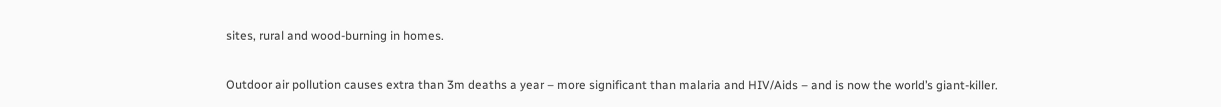sites, rural and wood-burning in homes.

Outdoor air pollution causes extra than 3m deaths a year – more significant than malaria and HIV/Aids – and is now the world’s giant-killer.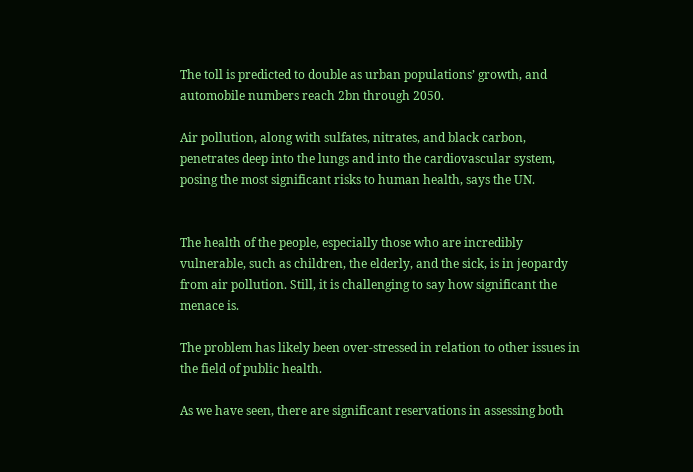The toll is predicted to double as urban populations’ growth, and automobile numbers reach 2bn through 2050.

Air pollution, along with sulfates, nitrates, and black carbon, penetrates deep into the lungs and into the cardiovascular system, posing the most significant risks to human health, says the UN.


The health of the people, especially those who are incredibly vulnerable, such as children, the elderly, and the sick, is in jeopardy from air pollution. Still, it is challenging to say how significant the menace is.

The problem has likely been over-stressed in relation to other issues in the field of public health.

As we have seen, there are significant reservations in assessing both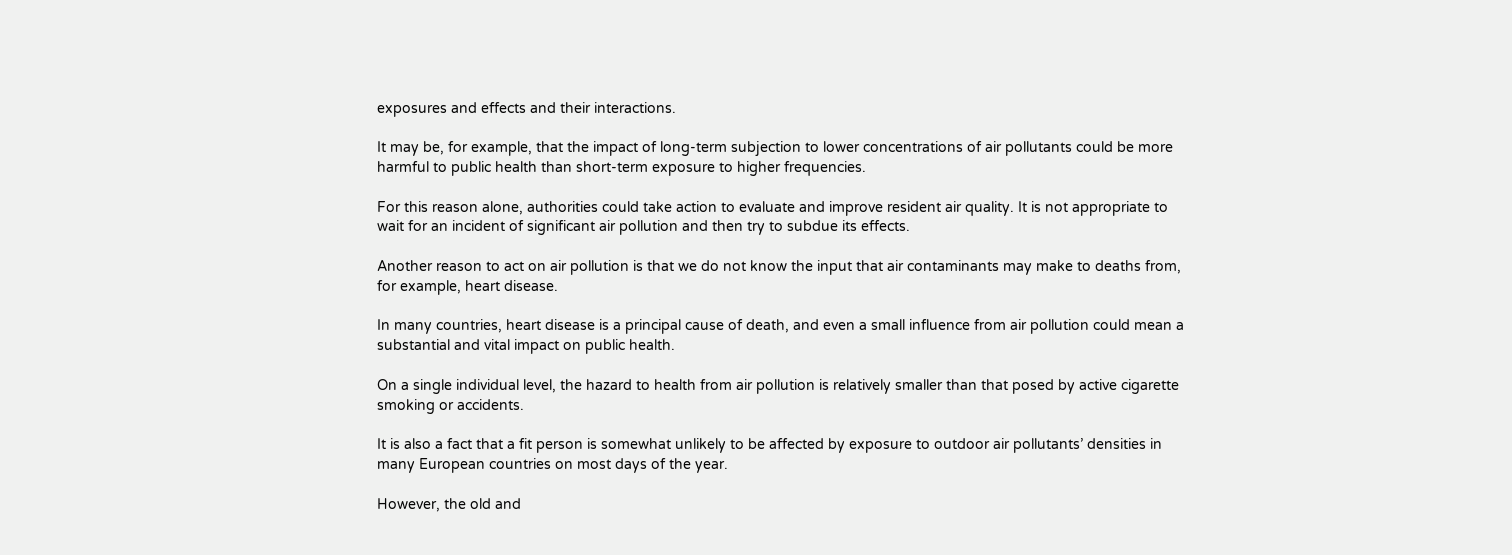exposures and effects and their interactions.

It may be, for example, that the impact of long-term subjection to lower concentrations of air pollutants could be more harmful to public health than short-term exposure to higher frequencies.

For this reason alone, authorities could take action to evaluate and improve resident air quality. It is not appropriate to wait for an incident of significant air pollution and then try to subdue its effects.

Another reason to act on air pollution is that we do not know the input that air contaminants may make to deaths from, for example, heart disease.

In many countries, heart disease is a principal cause of death, and even a small influence from air pollution could mean a substantial and vital impact on public health.

On a single individual level, the hazard to health from air pollution is relatively smaller than that posed by active cigarette smoking or accidents.

It is also a fact that a fit person is somewhat unlikely to be affected by exposure to outdoor air pollutants’ densities in many European countries on most days of the year.

However, the old and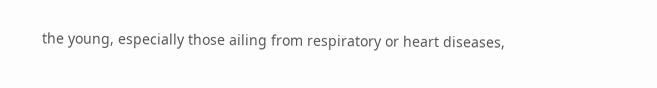the young, especially those ailing from respiratory or heart diseases,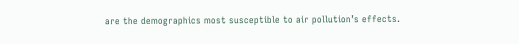are the demographics most susceptible to air pollution’s effects.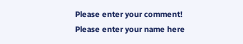Please enter your comment!
Please enter your name here